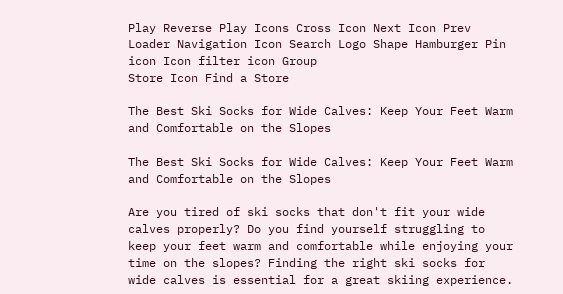Play Reverse Play Icons Cross Icon Next Icon Prev Loader Navigation Icon Search Logo Shape Hamburger Pin icon Icon filter icon Group
Store Icon Find a Store

The Best Ski Socks for Wide Calves: Keep Your Feet Warm and Comfortable on the Slopes

The Best Ski Socks for Wide Calves: Keep Your Feet Warm and Comfortable on the Slopes

Are you tired of ski socks that don't fit your wide calves properly? Do you find yourself struggling to keep your feet warm and comfortable while enjoying your time on the slopes? Finding the right ski socks for wide calves is essential for a great skiing experience.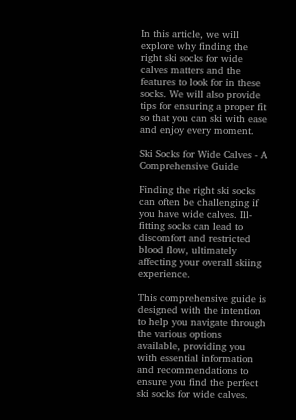In this article, we will explore why finding the right ski socks for wide calves matters and the features to look for in these socks. We will also provide tips for ensuring a proper fit so that you can ski with ease and enjoy every moment.

Ski Socks for Wide Calves - A Comprehensive Guide

Finding the right ski socks can often be challenging if you have wide calves. Ill-fitting socks can lead to discomfort and restricted blood flow, ultimately affecting your overall skiing experience.

This comprehensive guide is designed with the intention to help you navigate through the various options available, providing you with essential information and recommendations to ensure you find the perfect ski socks for wide calves.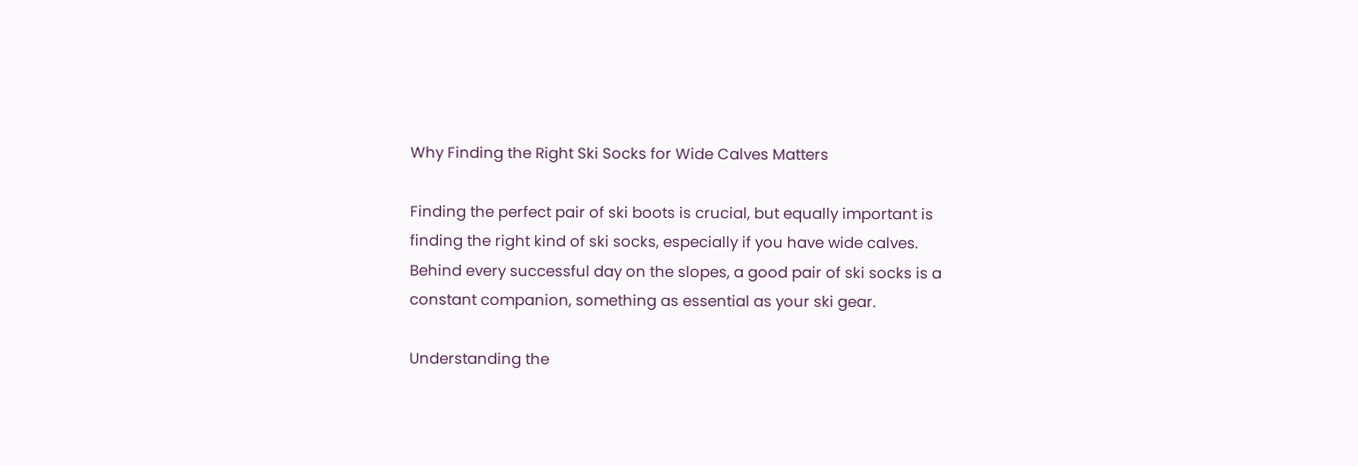Why Finding the Right Ski Socks for Wide Calves Matters

Finding the perfect pair of ski boots is crucial, but equally important is finding the right kind of ski socks, especially if you have wide calves. Behind every successful day on the slopes, a good pair of ski socks is a constant companion, something as essential as your ski gear.

Understanding the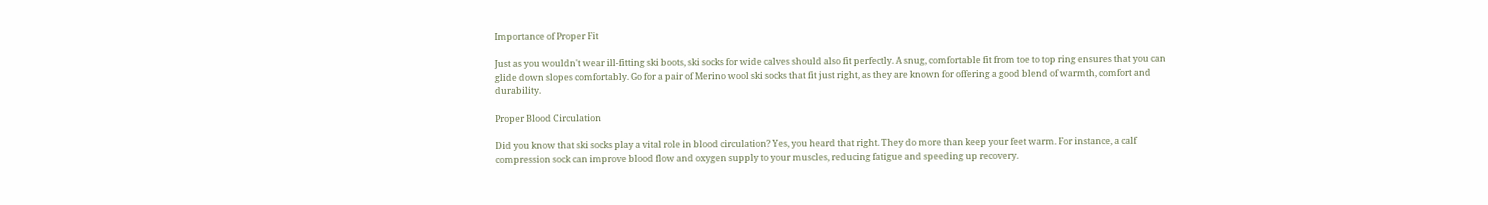Importance of Proper Fit

Just as you wouldn't wear ill-fitting ski boots, ski socks for wide calves should also fit perfectly. A snug, comfortable fit from toe to top ring ensures that you can glide down slopes comfortably. Go for a pair of Merino wool ski socks that fit just right, as they are known for offering a good blend of warmth, comfort and durability.

Proper Blood Circulation

Did you know that ski socks play a vital role in blood circulation? Yes, you heard that right. They do more than keep your feet warm. For instance, a calf compression sock can improve blood flow and oxygen supply to your muscles, reducing fatigue and speeding up recovery.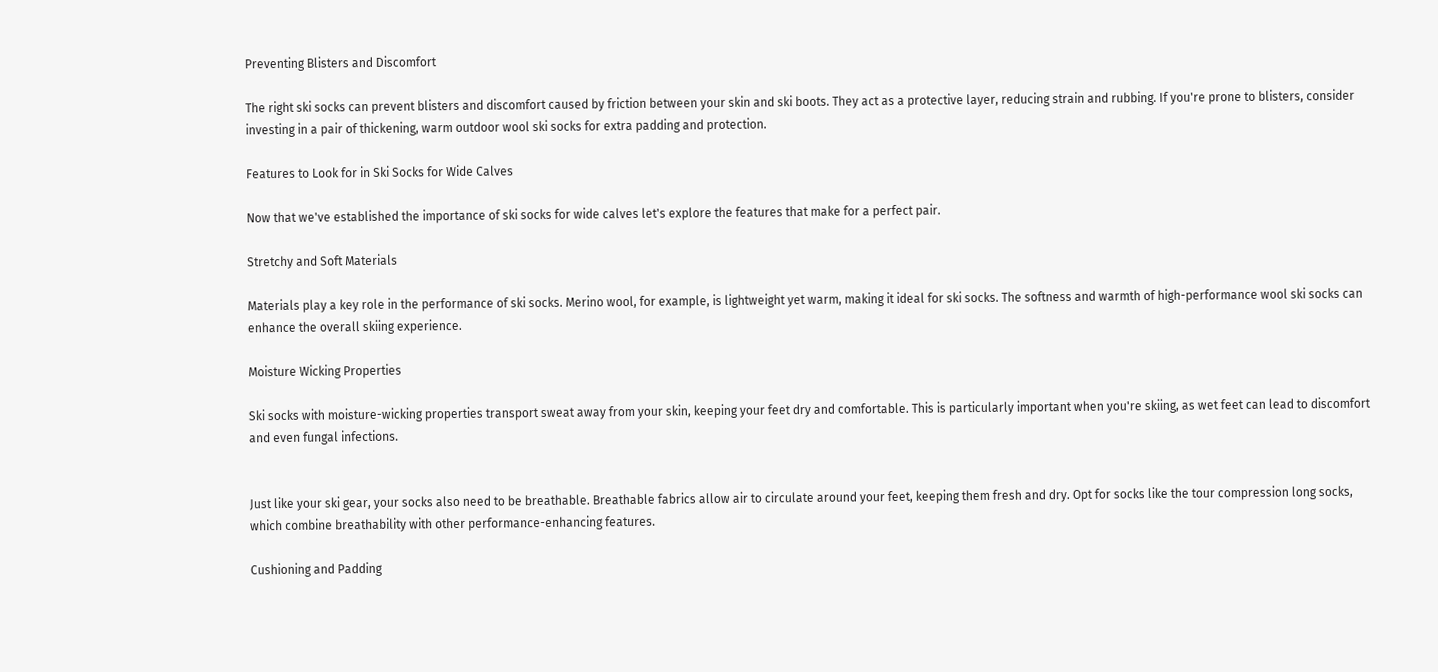Preventing Blisters and Discomfort

The right ski socks can prevent blisters and discomfort caused by friction between your skin and ski boots. They act as a protective layer, reducing strain and rubbing. If you're prone to blisters, consider investing in a pair of thickening, warm outdoor wool ski socks for extra padding and protection.

Features to Look for in Ski Socks for Wide Calves

Now that we've established the importance of ski socks for wide calves let's explore the features that make for a perfect pair.

Stretchy and Soft Materials

Materials play a key role in the performance of ski socks. Merino wool, for example, is lightweight yet warm, making it ideal for ski socks. The softness and warmth of high-performance wool ski socks can enhance the overall skiing experience.

Moisture Wicking Properties

Ski socks with moisture-wicking properties transport sweat away from your skin, keeping your feet dry and comfortable. This is particularly important when you're skiing, as wet feet can lead to discomfort and even fungal infections.


Just like your ski gear, your socks also need to be breathable. Breathable fabrics allow air to circulate around your feet, keeping them fresh and dry. Opt for socks like the tour compression long socks, which combine breathability with other performance-enhancing features.

Cushioning and Padding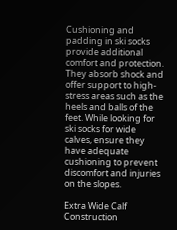Cushioning and padding in ski socks provide additional comfort and protection. They absorb shock and offer support to high-stress areas such as the heels and balls of the feet. While looking for ski socks for wide calves, ensure they have adequate cushioning to prevent discomfort and injuries on the slopes.

Extra Wide Calf Construction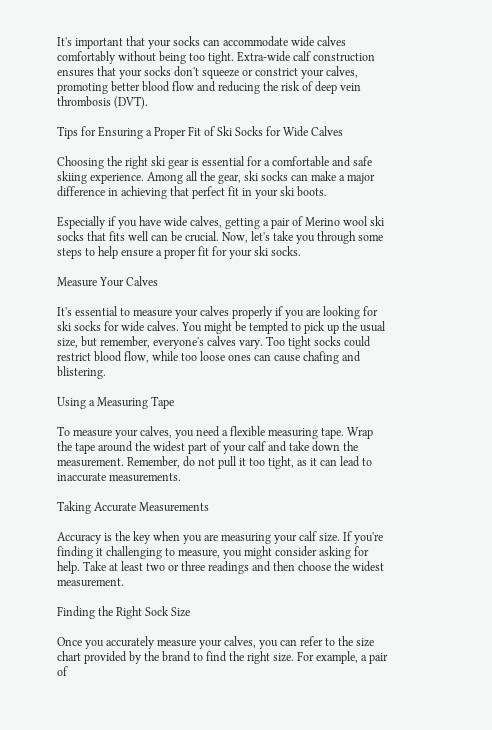It's important that your socks can accommodate wide calves comfortably without being too tight. Extra-wide calf construction ensures that your socks don't squeeze or constrict your calves, promoting better blood flow and reducing the risk of deep vein thrombosis (DVT).

Tips for Ensuring a Proper Fit of Ski Socks for Wide Calves

Choosing the right ski gear is essential for a comfortable and safe skiing experience. Among all the gear, ski socks can make a major difference in achieving that perfect fit in your ski boots.

Especially if you have wide calves, getting a pair of Merino wool ski socks that fits well can be crucial. Now, let's take you through some steps to help ensure a proper fit for your ski socks.

Measure Your Calves

It's essential to measure your calves properly if you are looking for ski socks for wide calves. You might be tempted to pick up the usual size, but remember, everyone's calves vary. Too tight socks could restrict blood flow, while too loose ones can cause chafing and blistering.

Using a Measuring Tape

To measure your calves, you need a flexible measuring tape. Wrap the tape around the widest part of your calf and take down the measurement. Remember, do not pull it too tight, as it can lead to inaccurate measurements.

Taking Accurate Measurements

Accuracy is the key when you are measuring your calf size. If you're finding it challenging to measure, you might consider asking for help. Take at least two or three readings and then choose the widest measurement.

Finding the Right Sock Size

Once you accurately measure your calves, you can refer to the size chart provided by the brand to find the right size. For example, a pair of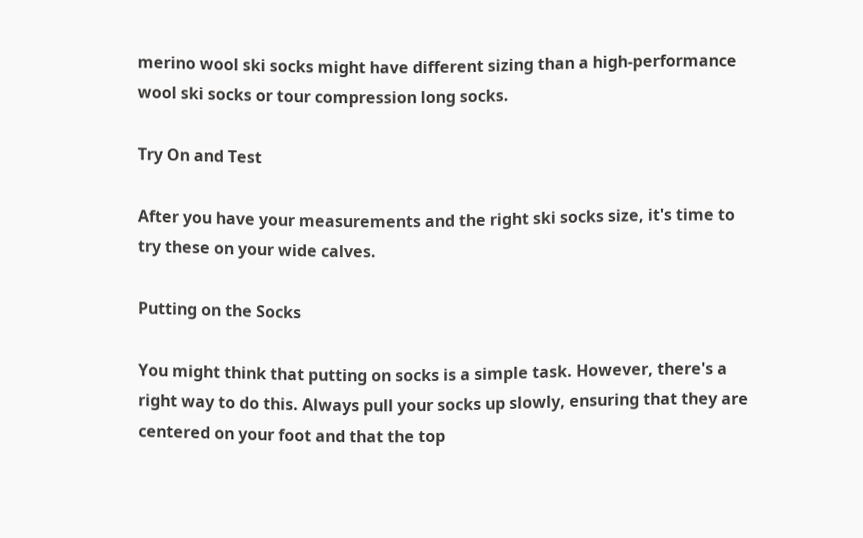merino wool ski socks might have different sizing than a high-performance wool ski socks or tour compression long socks.

Try On and Test

After you have your measurements and the right ski socks size, it's time to try these on your wide calves.

Putting on the Socks

You might think that putting on socks is a simple task. However, there's a right way to do this. Always pull your socks up slowly, ensuring that they are centered on your foot and that the top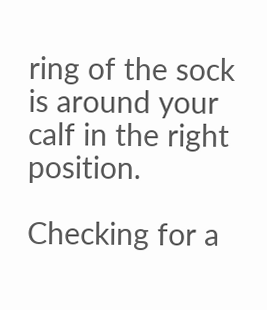ring of the sock is around your calf in the right position.

Checking for a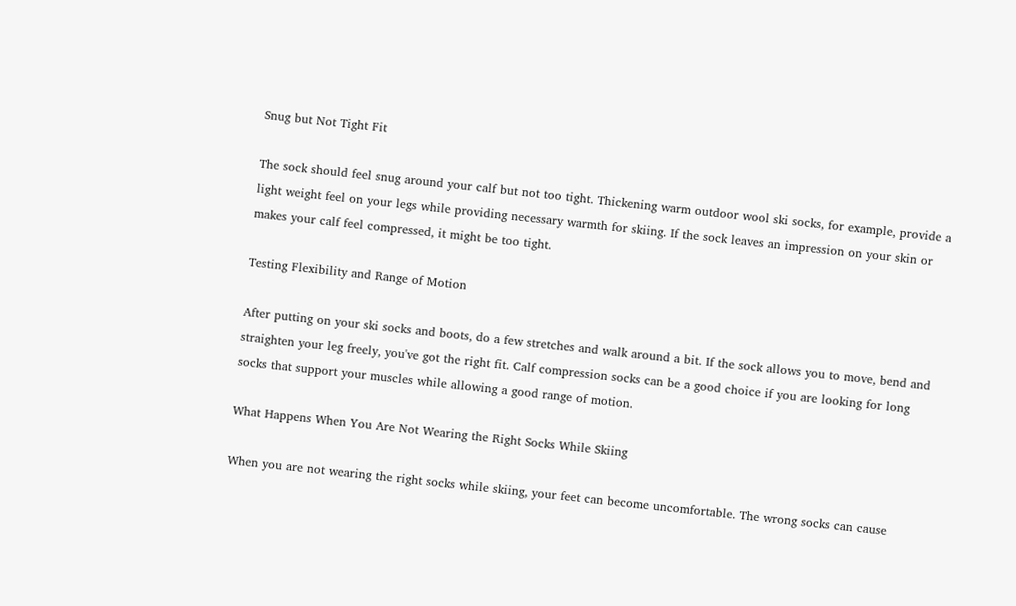Snug but Not Tight Fit

The sock should feel snug around your calf but not too tight. Thickening warm outdoor wool ski socks, for example, provide a light weight feel on your legs while providing necessary warmth for skiing. If the sock leaves an impression on your skin or makes your calf feel compressed, it might be too tight.

Testing Flexibility and Range of Motion

After putting on your ski socks and boots, do a few stretches and walk around a bit. If the sock allows you to move, bend and straighten your leg freely, you've got the right fit. Calf compression socks can be a good choice if you are looking for long socks that support your muscles while allowing a good range of motion.

What Happens When You Are Not Wearing the Right Socks While Skiing

When you are not wearing the right socks while skiing, your feet can become uncomfortable. The wrong socks can cause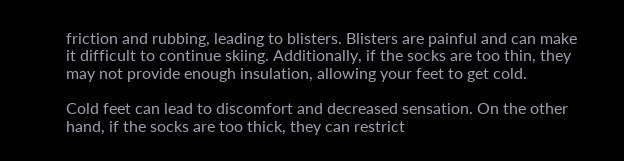friction and rubbing, leading to blisters. Blisters are painful and can make it difficult to continue skiing. Additionally, if the socks are too thin, they may not provide enough insulation, allowing your feet to get cold.

Cold feet can lead to discomfort and decreased sensation. On the other hand, if the socks are too thick, they can restrict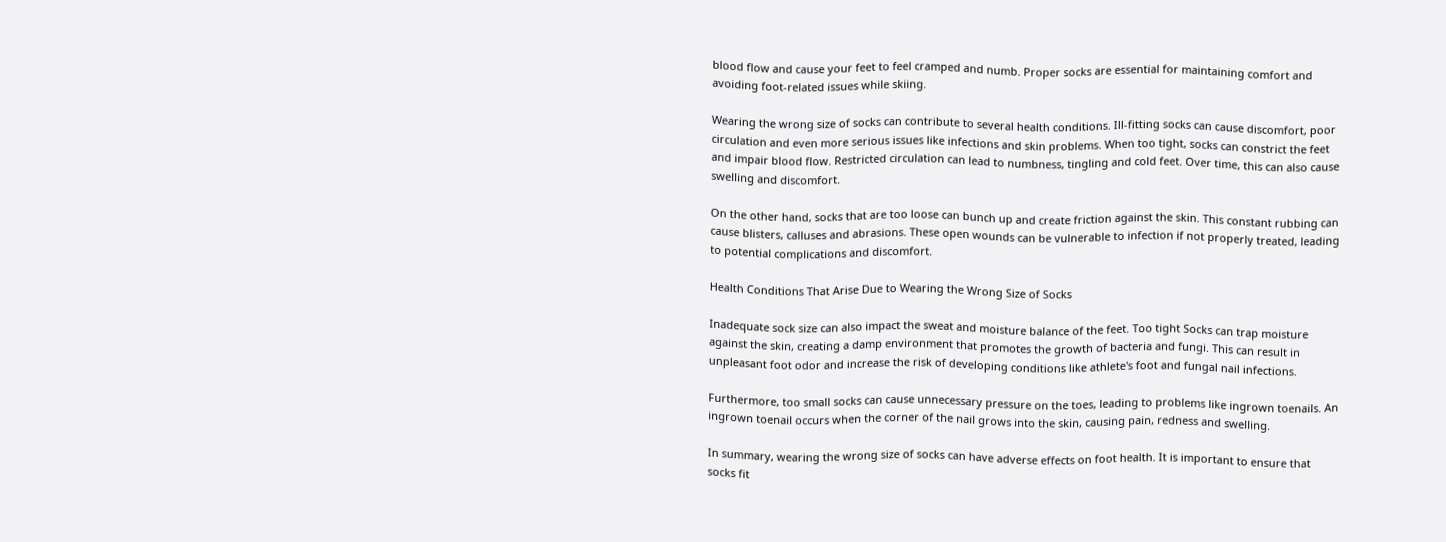blood flow and cause your feet to feel cramped and numb. Proper socks are essential for maintaining comfort and avoiding foot-related issues while skiing.

Wearing the wrong size of socks can contribute to several health conditions. Ill-fitting socks can cause discomfort, poor circulation and even more serious issues like infections and skin problems. When too tight, socks can constrict the feet and impair blood flow. Restricted circulation can lead to numbness, tingling and cold feet. Over time, this can also cause swelling and discomfort.

On the other hand, socks that are too loose can bunch up and create friction against the skin. This constant rubbing can cause blisters, calluses and abrasions. These open wounds can be vulnerable to infection if not properly treated, leading to potential complications and discomfort.

Health Conditions That Arise Due to Wearing the Wrong Size of Socks

Inadequate sock size can also impact the sweat and moisture balance of the feet. Too tight Socks can trap moisture against the skin, creating a damp environment that promotes the growth of bacteria and fungi. This can result in unpleasant foot odor and increase the risk of developing conditions like athlete's foot and fungal nail infections.

Furthermore, too small socks can cause unnecessary pressure on the toes, leading to problems like ingrown toenails. An ingrown toenail occurs when the corner of the nail grows into the skin, causing pain, redness and swelling.

In summary, wearing the wrong size of socks can have adverse effects on foot health. It is important to ensure that socks fit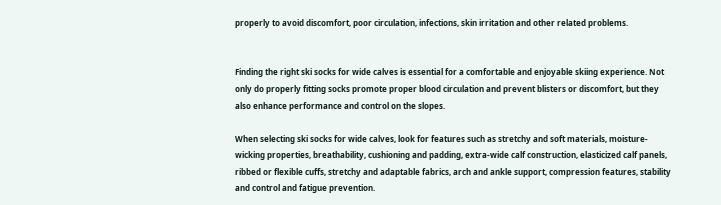properly to avoid discomfort, poor circulation, infections, skin irritation and other related problems.


Finding the right ski socks for wide calves is essential for a comfortable and enjoyable skiing experience. Not only do properly fitting socks promote proper blood circulation and prevent blisters or discomfort, but they also enhance performance and control on the slopes.

When selecting ski socks for wide calves, look for features such as stretchy and soft materials, moisture-wicking properties, breathability, cushioning and padding, extra-wide calf construction, elasticized calf panels, ribbed or flexible cuffs, stretchy and adaptable fabrics, arch and ankle support, compression features, stability and control and fatigue prevention.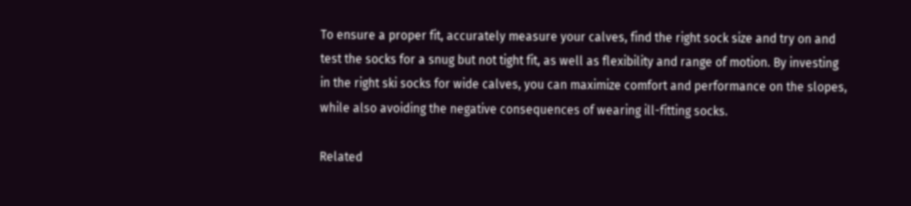To ensure a proper fit, accurately measure your calves, find the right sock size and try on and test the socks for a snug but not tight fit, as well as flexibility and range of motion. By investing in the right ski socks for wide calves, you can maximize comfort and performance on the slopes, while also avoiding the negative consequences of wearing ill-fitting socks.

Related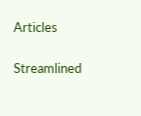Articles

Streamlined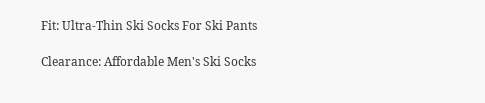Fit: Ultra-Thin Ski Socks For Ski Pants

Clearance: Affordable Men's Ski Socks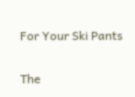For Your Ski Pants

The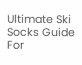Ultimate Ski Socks Guide For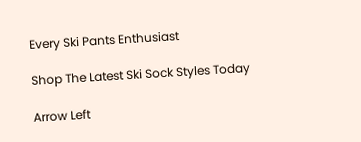Every Ski Pants Enthusiast

Shop The Latest Ski Sock Styles Today

Arrow Left